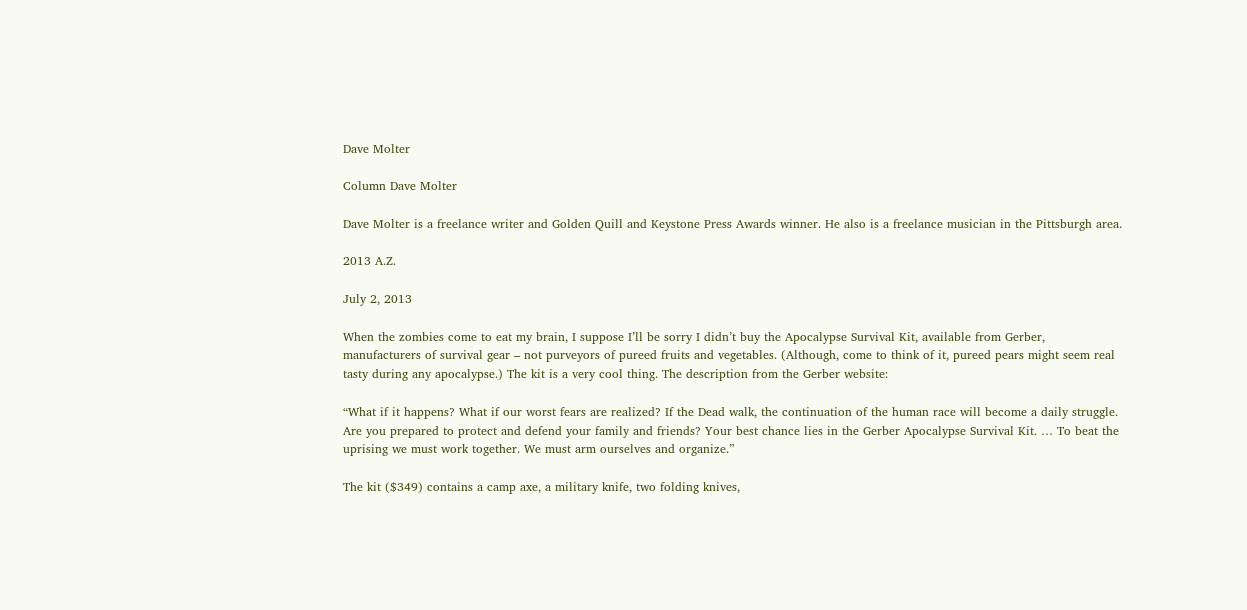Dave Molter

Column Dave Molter

Dave Molter is a freelance writer and Golden Quill and Keystone Press Awards winner. He also is a freelance musician in the Pittsburgh area.

2013 A.Z.

July 2, 2013

When the zombies come to eat my brain, I suppose I’ll be sorry I didn’t buy the Apocalypse Survival Kit, available from Gerber, manufacturers of survival gear – not purveyors of pureed fruits and vegetables. (Although, come to think of it, pureed pears might seem real tasty during any apocalypse.) The kit is a very cool thing. The description from the Gerber website:

“What if it happens? What if our worst fears are realized? If the Dead walk, the continuation of the human race will become a daily struggle. Are you prepared to protect and defend your family and friends? Your best chance lies in the Gerber Apocalypse Survival Kit. … To beat the uprising we must work together. We must arm ourselves and organize.”

The kit ($349) contains a camp axe, a military knife, two folding knives,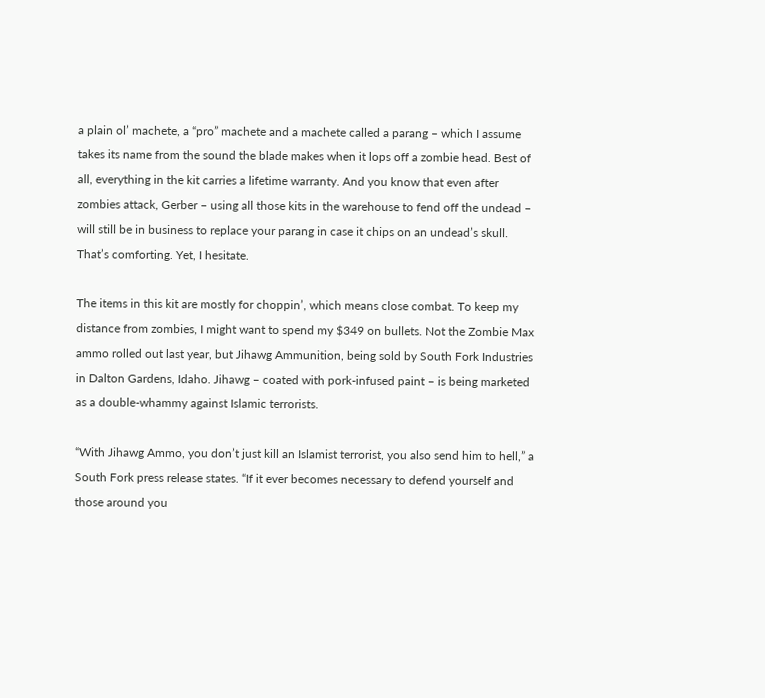a plain ol’ machete, a “pro” machete and a machete called a parang – which I assume takes its name from the sound the blade makes when it lops off a zombie head. Best of all, everything in the kit carries a lifetime warranty. And you know that even after zombies attack, Gerber – using all those kits in the warehouse to fend off the undead – will still be in business to replace your parang in case it chips on an undead’s skull. That’s comforting. Yet, I hesitate.

The items in this kit are mostly for choppin’, which means close combat. To keep my distance from zombies, I might want to spend my $349 on bullets. Not the Zombie Max ammo rolled out last year, but Jihawg Ammunition, being sold by South Fork Industries in Dalton Gardens, Idaho. Jihawg – coated with pork-infused paint – is being marketed as a double-whammy against Islamic terrorists.

“With Jihawg Ammo, you don’t just kill an Islamist terrorist, you also send him to hell,” a South Fork press release states. “If it ever becomes necessary to defend yourself and those around you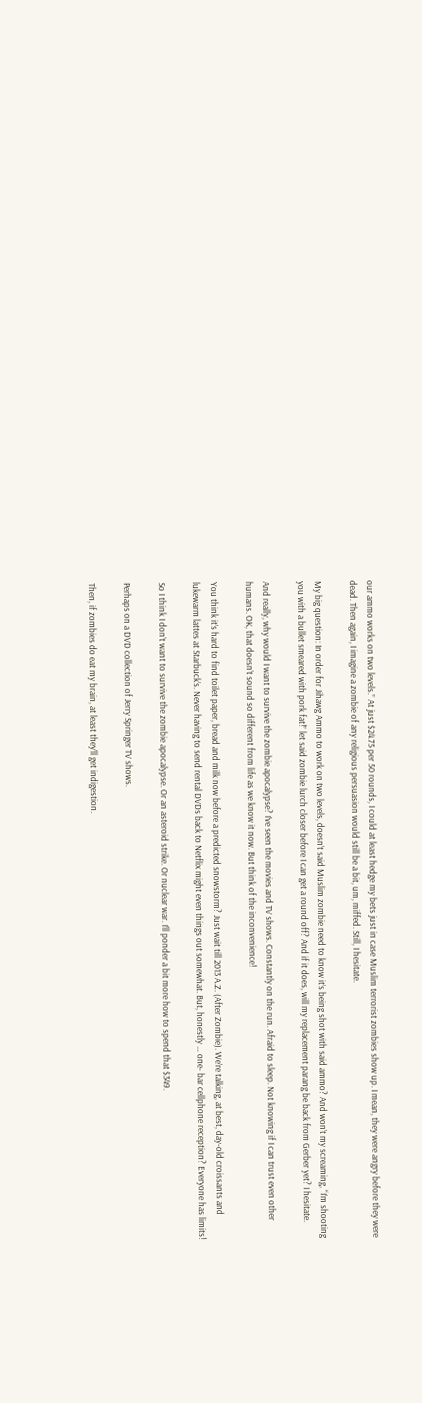our ammo works on two levels.” At just $24.75 per 50 rounds, I could at least hedge my bets just in case Muslim terrorist zombies show up. I mean, they were angry before they were dead. Then again, I imagine a zombie of any religious persuasion would still be a bit, um, miffed. Still, I hesitate.

My big question: In order for Jihawg Ammo to work on two levels, doesn’t said Muslim zombie need to know it’s being shot with said ammo? And won’t my screaming, “I’m shooting you with a bullet smeared with pork fat!” let said zombie lurch closer before I can get a round off? And if it does, will my replacement parang be back from Gerber yet? I hesitate.

And really, why would I want to survive the zombie apocalypse? I’ve seen the movies and TV shows. Constantly on the run. Afraid to sleep. Not knowing if I can trust even other humans. OK, that doesn’t sound so different from life as we know it now. But think of the inconvenience!

You think it’s hard to find toilet paper, bread and milk now before a predicted snowstorm? Just wait till 2013 A.Z. (After Zombie). We’re talking, at best, day-old croissants and lukewarm lattes at Starbuck’s. Never having to send rental DVDs back to Netflix might even things out somewhat. But, honestly … one- bar cellphone reception? Everyone has limits!

So I think I don’t want to survive the zombie apocalypse. Or an asteroid strike. Or nuclear war. I’ll ponder a bit more how to spend that $349.

Perhaps on a DVD collection of Jerry Springer TV shows.

Then, if zombies do eat my brain, at least they’ll get indigestion.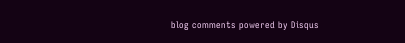blog comments powered by Disqus